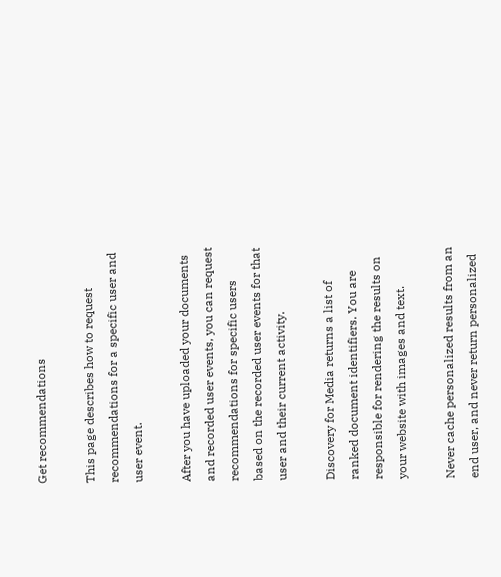Get recommendations

This page describes how to request recommendations for a specific user and user event.

After you have uploaded your documents and recorded user events, you can request recommendations for specific users based on the recorded user events for that user and their current activity.

Discovery for Media returns a list of ranked document identifiers. You are responsible for rendering the results on your website with images and text.

Never cache personalized results from an end user, and never return personalized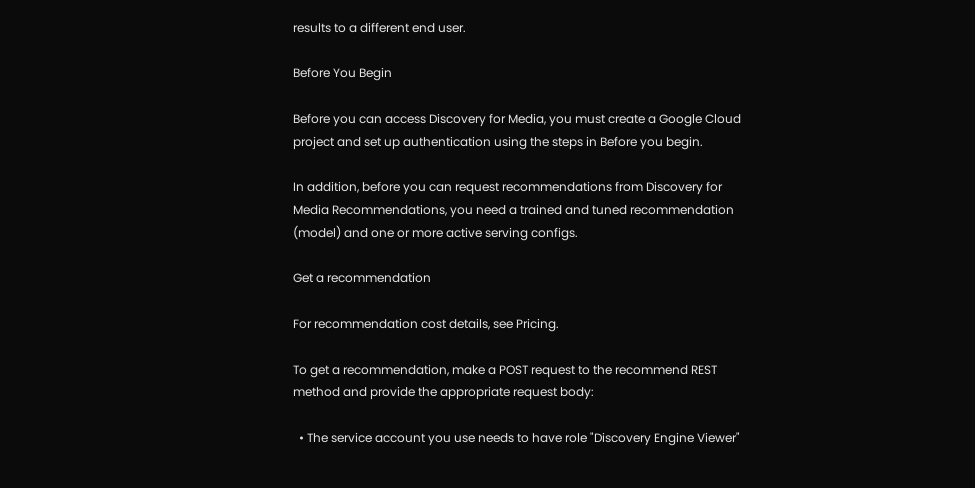results to a different end user.

Before You Begin

Before you can access Discovery for Media, you must create a Google Cloud project and set up authentication using the steps in Before you begin.

In addition, before you can request recommendations from Discovery for Media Recommendations, you need a trained and tuned recommendation (model) and one or more active serving configs.

Get a recommendation

For recommendation cost details, see Pricing.

To get a recommendation, make a POST request to the recommend REST method and provide the appropriate request body:

  • The service account you use needs to have role "Discovery Engine Viewer"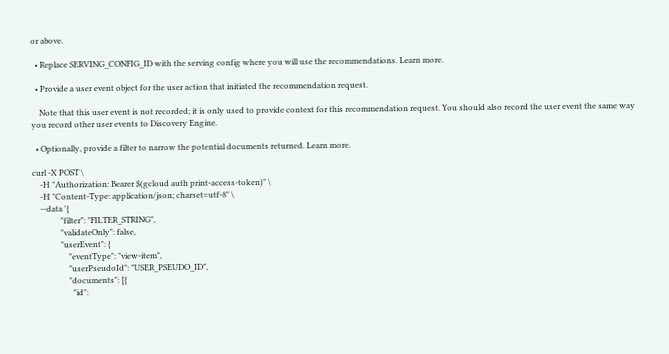or above.

  • Replace SERVING_CONFIG_ID with the serving config where you will use the recommendations. Learn more.

  • Provide a user event object for the user action that initiated the recommendation request.

    Note that this user event is not recorded; it is only used to provide context for this recommendation request. You should also record the user event the same way you record other user events to Discovery Engine.

  • Optionally, provide a filter to narrow the potential documents returned. Learn more.

curl -X POST \
    -H "Authorization: Bearer $(gcloud auth print-access-token)" \
    -H "Content-Type: application/json; charset=utf-8" \
    --data '{
              "filter": "FILTER_STRING",
              "validateOnly": false,
              "userEvent": {
                  "eventType": "view-item",
                  "userPseudoId": "USER_PSEUDO_ID",
                  "documents": [{
                    "id":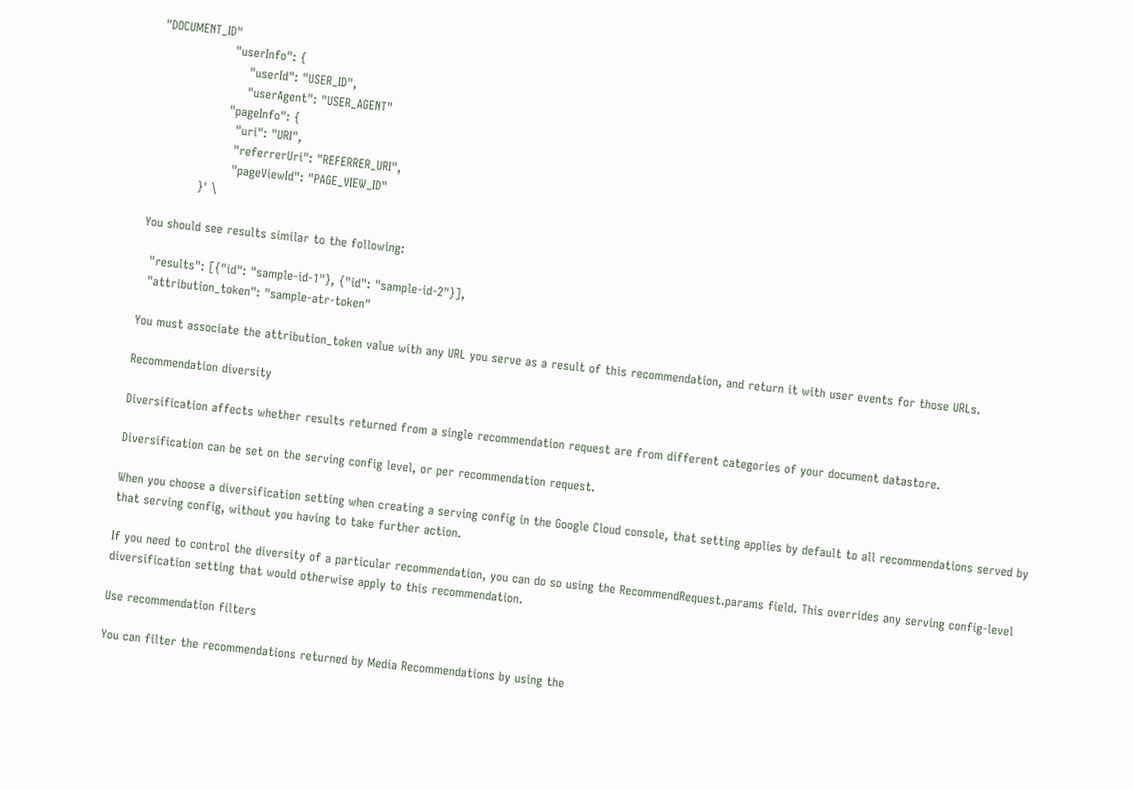"DOCUMENT_ID"
                  "userInfo": {
                      "userId": "USER_ID",
                      "userAgent": "USER_AGENT"
                  "pageInfo": {
                    "uri": "URI",
                    "referrerUri": "REFERRER_URI",
                    "pageViewId": "PAGE_VIEW_ID"
            }' \

You should see results similar to the following:

  "results": [{"id": "sample-id-1"}, {"id": "sample-id-2"}],
  "attribution_token": "sample-atr-token"

You must associate the attribution_token value with any URL you serve as a result of this recommendation, and return it with user events for those URLs.

Recommendation diversity

Diversification affects whether results returned from a single recommendation request are from different categories of your document datastore.

Diversification can be set on the serving config level, or per recommendation request.

When you choose a diversification setting when creating a serving config in the Google Cloud console, that setting applies by default to all recommendations served by that serving config, without you having to take further action.

If you need to control the diversity of a particular recommendation, you can do so using the RecommendRequest.params field. This overrides any serving config-level diversification setting that would otherwise apply to this recommendation.

Use recommendation filters

You can filter the recommendations returned by Media Recommendations by using the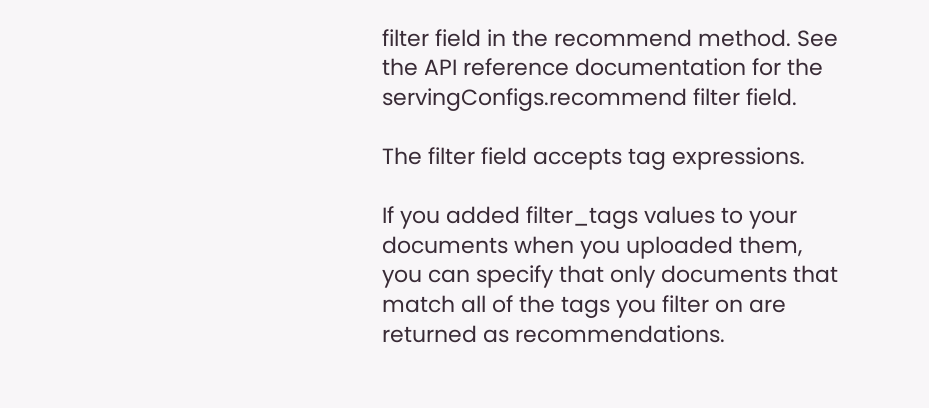filter field in the recommend method. See the API reference documentation for the servingConfigs.recommend filter field.

The filter field accepts tag expressions.

If you added filter_tags values to your documents when you uploaded them, you can specify that only documents that match all of the tags you filter on are returned as recommendations.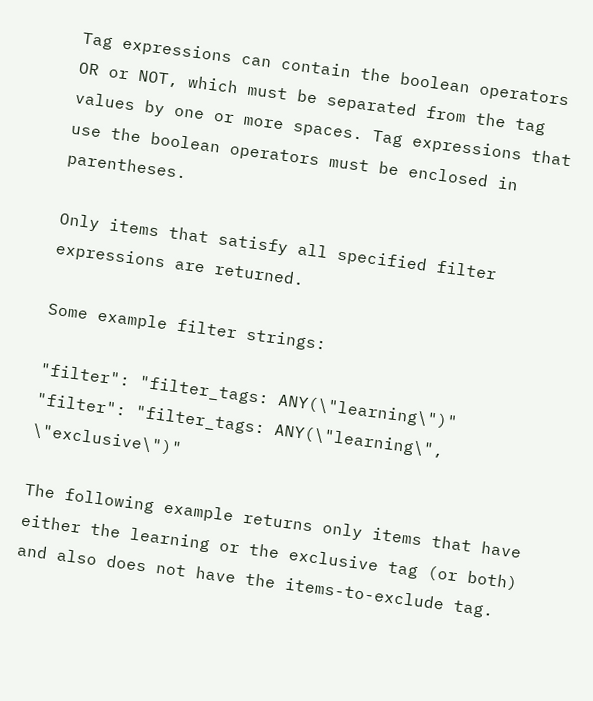Tag expressions can contain the boolean operators OR or NOT, which must be separated from the tag values by one or more spaces. Tag expressions that use the boolean operators must be enclosed in parentheses.

Only items that satisfy all specified filter expressions are returned.

Some example filter strings:

"filter": "filter_tags: ANY(\"learning\")"
"filter": "filter_tags: ANY(\"learning\", \"exclusive\")"

The following example returns only items that have either the learning or the exclusive tag (or both) and also does not have the items-to-exclude tag.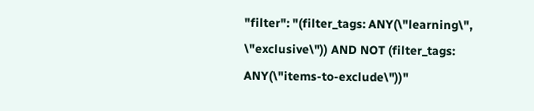"filter": "(filter_tags: ANY(\"learning\", \"exclusive\")) AND NOT (filter_tags: ANY(\"items-to-exclude\"))"